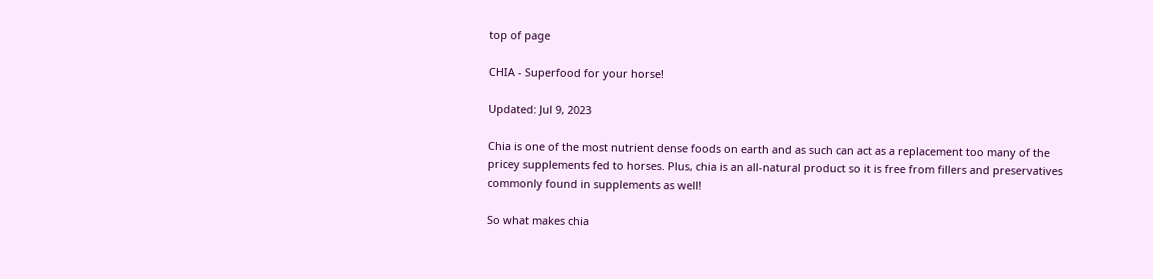top of page

CHIA - Superfood for your horse!

Updated: Jul 9, 2023

Chia is one of the most nutrient dense foods on earth and as such can act as a replacement too many of the pricey supplements fed to horses. Plus, chia is an all-natural product so it is free from fillers and preservatives commonly found in supplements as well!

So what makes chia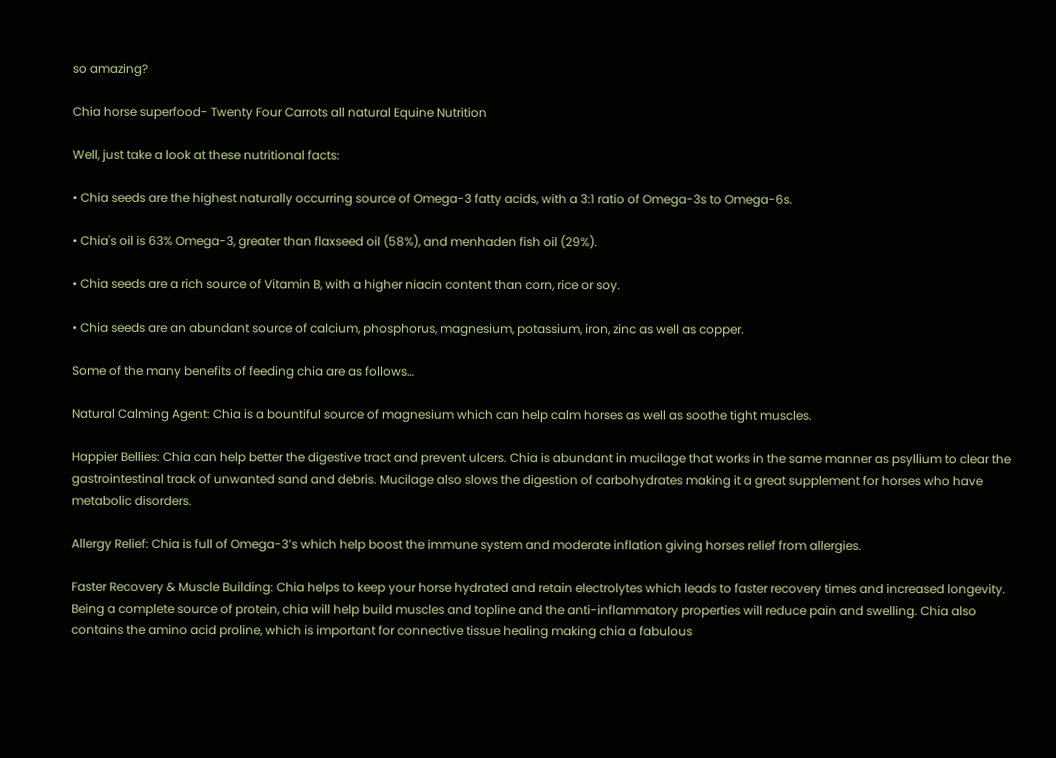so amazing?

Chia horse superfood- Twenty Four Carrots all natural Equine Nutrition

Well, just take a look at these nutritional facts:

• Chia seeds are the highest naturally occurring source of Omega-3 fatty acids, with a 3:1 ratio of Omega-3s to Omega-6s.

• Chia's oil is 63% Omega-3, greater than flaxseed oil (58%), and menhaden fish oil (29%).

• Chia seeds are a rich source of Vitamin B, with a higher niacin content than corn, rice or soy.

• Chia seeds are an abundant source of calcium, phosphorus, magnesium, potassium, iron, zinc as well as copper.

Some of the many benefits of feeding chia are as follows…

Natural Calming Agent: Chia is a bountiful source of magnesium which can help calm horses as well as soothe tight muscles.

Happier Bellies: Chia can help better the digestive tract and prevent ulcers. Chia is abundant in mucilage that works in the same manner as psyllium to clear the gastrointestinal track of unwanted sand and debris. Mucilage also slows the digestion of carbohydrates making it a great supplement for horses who have metabolic disorders.

Allergy Relief: Chia is full of Omega-3’s which help boost the immune system and moderate inflation giving horses relief from allergies.

Faster Recovery & Muscle Building: Chia helps to keep your horse hydrated and retain electrolytes which leads to faster recovery times and increased longevity. Being a complete source of protein, chia will help build muscles and topline and the anti-inflammatory properties will reduce pain and swelling. Chia also contains the amino acid proline, which is important for connective tissue healing making chia a fabulous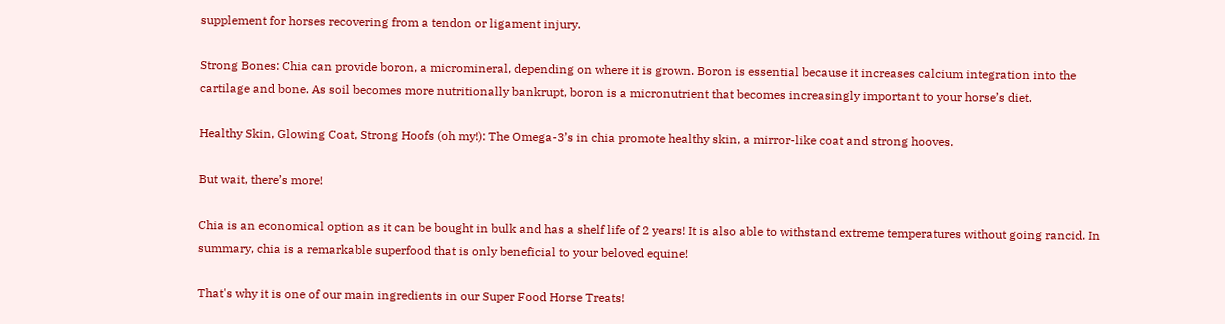supplement for horses recovering from a tendon or ligament injury.

Strong Bones: Chia can provide boron, a micromineral, depending on where it is grown. Boron is essential because it increases calcium integration into the cartilage and bone. As soil becomes more nutritionally bankrupt, boron is a micronutrient that becomes increasingly important to your horse’s diet.

Healthy Skin, Glowing Coat, Strong Hoofs (oh my!): The Omega-3’s in chia promote healthy skin, a mirror-like coat and strong hooves.

But wait, there’s more!

Chia is an economical option as it can be bought in bulk and has a shelf life of 2 years! It is also able to withstand extreme temperatures without going rancid. In summary, chia is a remarkable superfood that is only beneficial to your beloved equine!

That's why it is one of our main ingredients in our Super Food Horse Treats!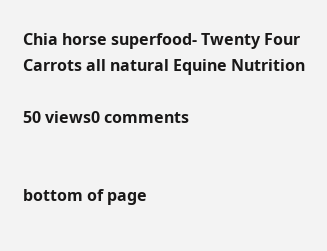Chia horse superfood- Twenty Four Carrots all natural Equine Nutrition

50 views0 comments


bottom of page